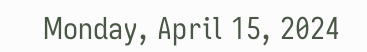Monday, April 15, 2024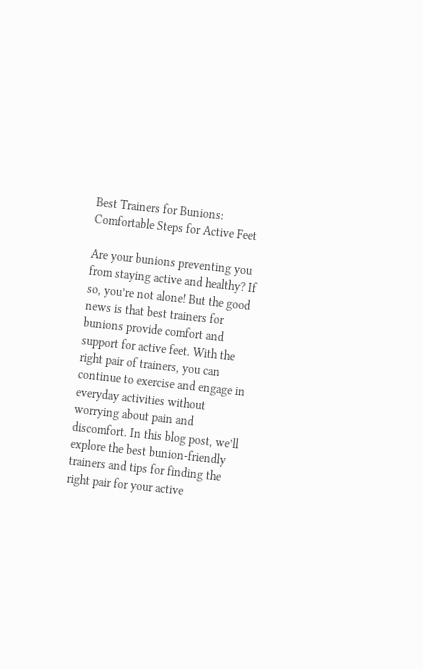Best Trainers for Bunions: Comfortable Steps for Active Feet

Are your bunions preventing you from staying active and healthy? If so, you’re not alone! But the good news is that best trainers for bunions provide comfort and support for active feet. With the right pair of trainers, you can continue to exercise and engage in everyday activities without worrying about pain and discomfort. In this blog post, we’ll explore the best bunion-friendly trainers and tips for finding the right pair for your active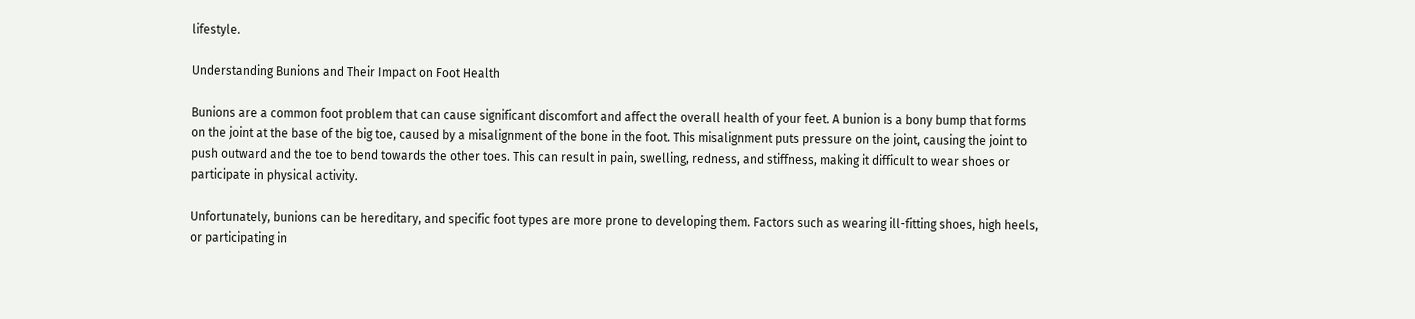lifestyle.

Understanding Bunions and Their Impact on Foot Health

Bunions are a common foot problem that can cause significant discomfort and affect the overall health of your feet. A bunion is a bony bump that forms on the joint at the base of the big toe, caused by a misalignment of the bone in the foot. This misalignment puts pressure on the joint, causing the joint to push outward and the toe to bend towards the other toes. This can result in pain, swelling, redness, and stiffness, making it difficult to wear shoes or participate in physical activity.

Unfortunately, bunions can be hereditary, and specific foot types are more prone to developing them. Factors such as wearing ill-fitting shoes, high heels, or participating in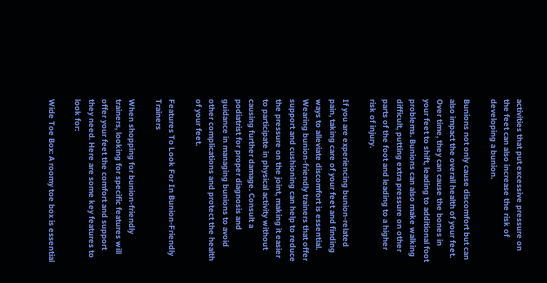activities that put excessive pressure on the feet can also increase the risk of developing a bunion.

Bunions not only cause discomfort but can also impact the overall health of your feet. Over time, they can cause the bones in your feet to shift, leading to additional foot problems. Bunions can also make walking difficult, putting extra pressure on other parts of the foot and leading to a higher risk of injury.

If you are experiencing bunion-related pain, taking care of your feet and finding ways to alleviate discomfort is essential. Wearing bunion-friendly trainers that offer support and cushioning can help to reduce the pressure on the joint, making it easier to participate in physical activity without causing further damage. Consult a podiatrist for proper diagnosis and guidance in managing bunions to avoid other complications and protect the health of your feet.

Features To Look For In Bunion-Friendly Trainers

When shopping for bunion-friendly trainers, looking for specific features will offer your feet the comfort and support they need. Here are some key features to look for:

Wide Toe Box: A roomy toe box is essential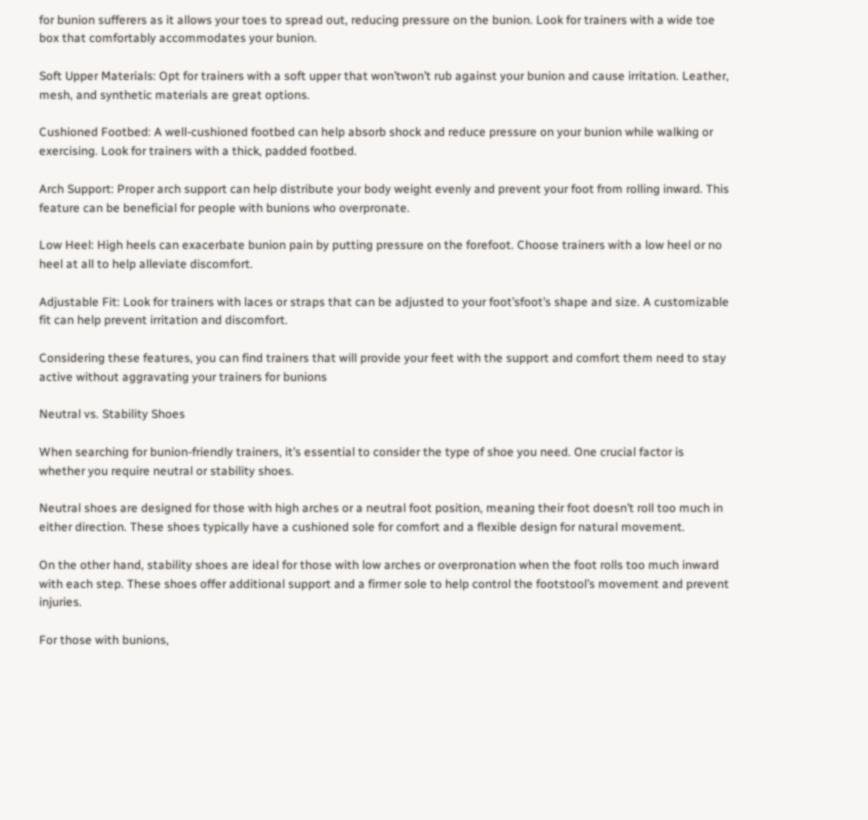for bunion sufferers as it allows your toes to spread out, reducing pressure on the bunion. Look for trainers with a wide toe box that comfortably accommodates your bunion.

Soft Upper Materials: Opt for trainers with a soft upper that won’twon’t rub against your bunion and cause irritation. Leather, mesh, and synthetic materials are great options.

Cushioned Footbed: A well-cushioned footbed can help absorb shock and reduce pressure on your bunion while walking or exercising. Look for trainers with a thick, padded footbed.

Arch Support: Proper arch support can help distribute your body weight evenly and prevent your foot from rolling inward. This feature can be beneficial for people with bunions who overpronate.

Low Heel: High heels can exacerbate bunion pain by putting pressure on the forefoot. Choose trainers with a low heel or no heel at all to help alleviate discomfort.

Adjustable Fit: Look for trainers with laces or straps that can be adjusted to your foot’sfoot’s shape and size. A customizable fit can help prevent irritation and discomfort.

Considering these features, you can find trainers that will provide your feet with the support and comfort them need to stay active without aggravating your trainers for bunions

Neutral vs. Stability Shoes

When searching for bunion-friendly trainers, it’s essential to consider the type of shoe you need. One crucial factor is whether you require neutral or stability shoes.

Neutral shoes are designed for those with high arches or a neutral foot position, meaning their foot doesn’t roll too much in either direction. These shoes typically have a cushioned sole for comfort and a flexible design for natural movement.

On the other hand, stability shoes are ideal for those with low arches or overpronation when the foot rolls too much inward with each step. These shoes offer additional support and a firmer sole to help control the footstool’s movement and prevent injuries.

For those with bunions,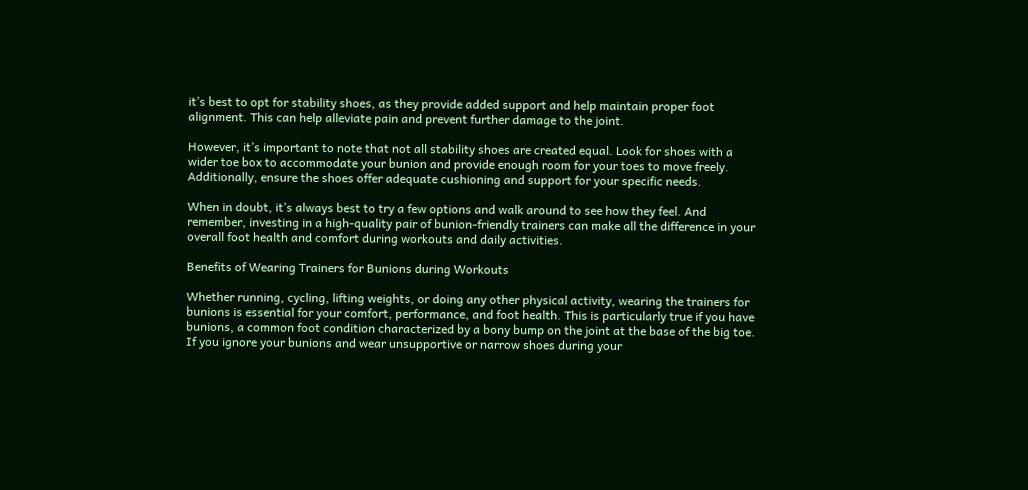it’s best to opt for stability shoes, as they provide added support and help maintain proper foot alignment. This can help alleviate pain and prevent further damage to the joint.

However, it’s important to note that not all stability shoes are created equal. Look for shoes with a wider toe box to accommodate your bunion and provide enough room for your toes to move freely. Additionally, ensure the shoes offer adequate cushioning and support for your specific needs.

When in doubt, it’s always best to try a few options and walk around to see how they feel. And remember, investing in a high-quality pair of bunion-friendly trainers can make all the difference in your overall foot health and comfort during workouts and daily activities.

Benefits of Wearing Trainers for Bunions during Workouts

Whether running, cycling, lifting weights, or doing any other physical activity, wearing the trainers for bunions is essential for your comfort, performance, and foot health. This is particularly true if you have bunions, a common foot condition characterized by a bony bump on the joint at the base of the big toe. If you ignore your bunions and wear unsupportive or narrow shoes during your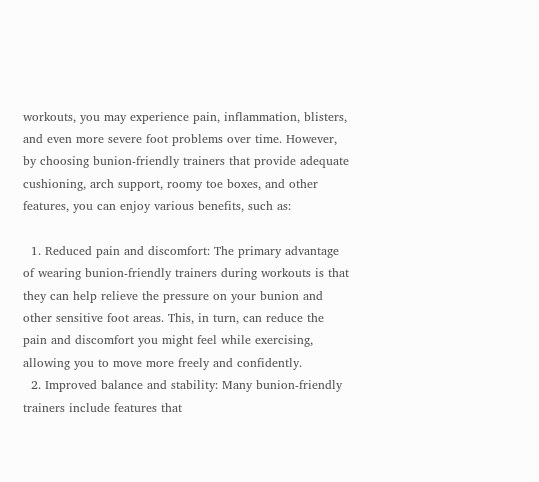workouts, you may experience pain, inflammation, blisters, and even more severe foot problems over time. However, by choosing bunion-friendly trainers that provide adequate cushioning, arch support, roomy toe boxes, and other features, you can enjoy various benefits, such as:

  1. Reduced pain and discomfort: The primary advantage of wearing bunion-friendly trainers during workouts is that they can help relieve the pressure on your bunion and other sensitive foot areas. This, in turn, can reduce the pain and discomfort you might feel while exercising, allowing you to move more freely and confidently.
  2. Improved balance and stability: Many bunion-friendly trainers include features that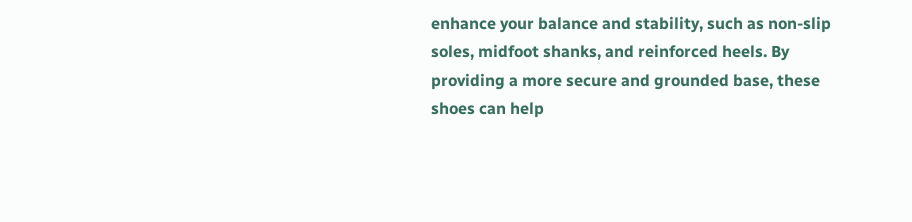enhance your balance and stability, such as non-slip soles, midfoot shanks, and reinforced heels. By providing a more secure and grounded base, these shoes can help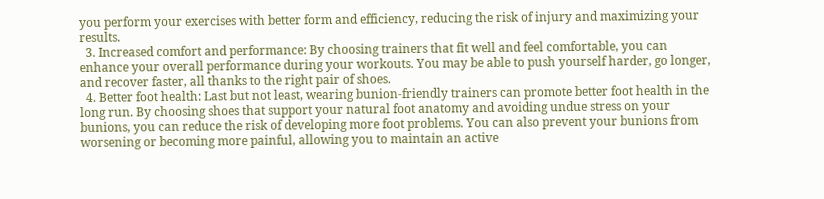you perform your exercises with better form and efficiency, reducing the risk of injury and maximizing your results.
  3. Increased comfort and performance: By choosing trainers that fit well and feel comfortable, you can enhance your overall performance during your workouts. You may be able to push yourself harder, go longer, and recover faster, all thanks to the right pair of shoes.
  4. Better foot health: Last but not least, wearing bunion-friendly trainers can promote better foot health in the long run. By choosing shoes that support your natural foot anatomy and avoiding undue stress on your bunions, you can reduce the risk of developing more foot problems. You can also prevent your bunions from worsening or becoming more painful, allowing you to maintain an active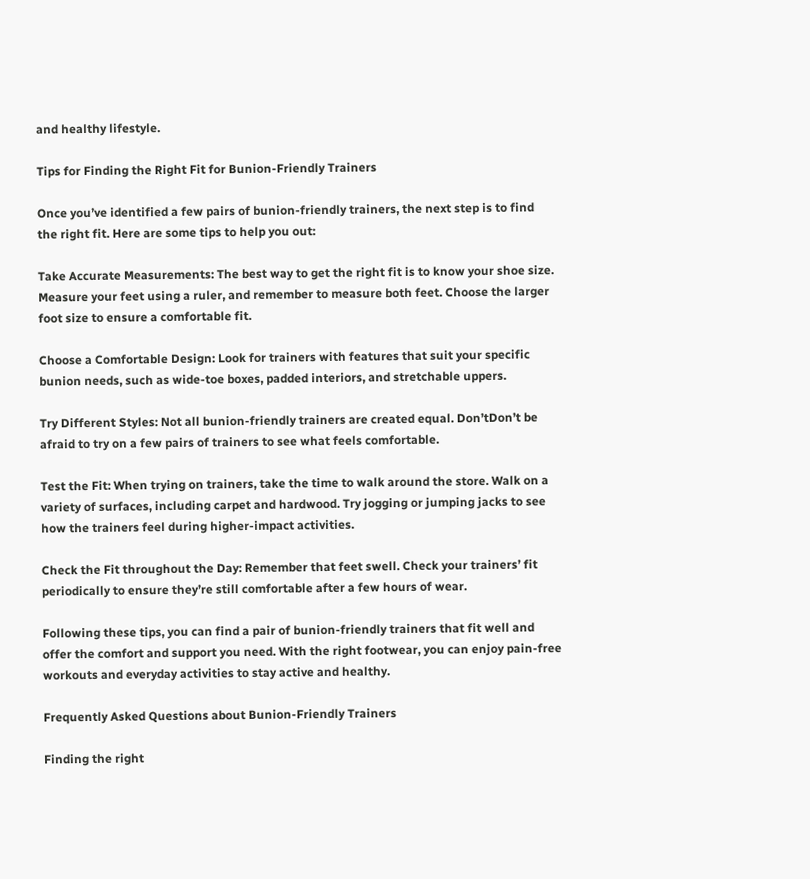and healthy lifestyle.

Tips for Finding the Right Fit for Bunion-Friendly Trainers

Once you’ve identified a few pairs of bunion-friendly trainers, the next step is to find the right fit. Here are some tips to help you out:

Take Accurate Measurements: The best way to get the right fit is to know your shoe size. Measure your feet using a ruler, and remember to measure both feet. Choose the larger foot size to ensure a comfortable fit.

Choose a Comfortable Design: Look for trainers with features that suit your specific bunion needs, such as wide-toe boxes, padded interiors, and stretchable uppers.

Try Different Styles: Not all bunion-friendly trainers are created equal. Don’tDon’t be afraid to try on a few pairs of trainers to see what feels comfortable.

Test the Fit: When trying on trainers, take the time to walk around the store. Walk on a variety of surfaces, including carpet and hardwood. Try jogging or jumping jacks to see how the trainers feel during higher-impact activities.

Check the Fit throughout the Day: Remember that feet swell. Check your trainers’ fit periodically to ensure they’re still comfortable after a few hours of wear.

Following these tips, you can find a pair of bunion-friendly trainers that fit well and offer the comfort and support you need. With the right footwear, you can enjoy pain-free workouts and everyday activities to stay active and healthy.

Frequently Asked Questions about Bunion-Friendly Trainers

Finding the right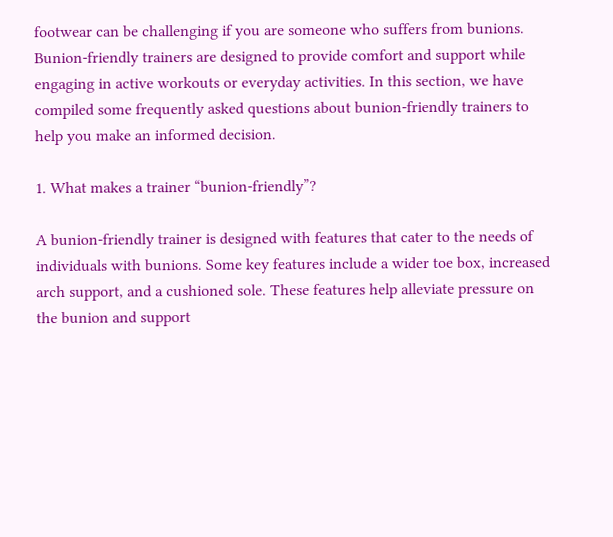footwear can be challenging if you are someone who suffers from bunions. Bunion-friendly trainers are designed to provide comfort and support while engaging in active workouts or everyday activities. In this section, we have compiled some frequently asked questions about bunion-friendly trainers to help you make an informed decision.

1. What makes a trainer “bunion-friendly”?

A bunion-friendly trainer is designed with features that cater to the needs of individuals with bunions. Some key features include a wider toe box, increased arch support, and a cushioned sole. These features help alleviate pressure on the bunion and support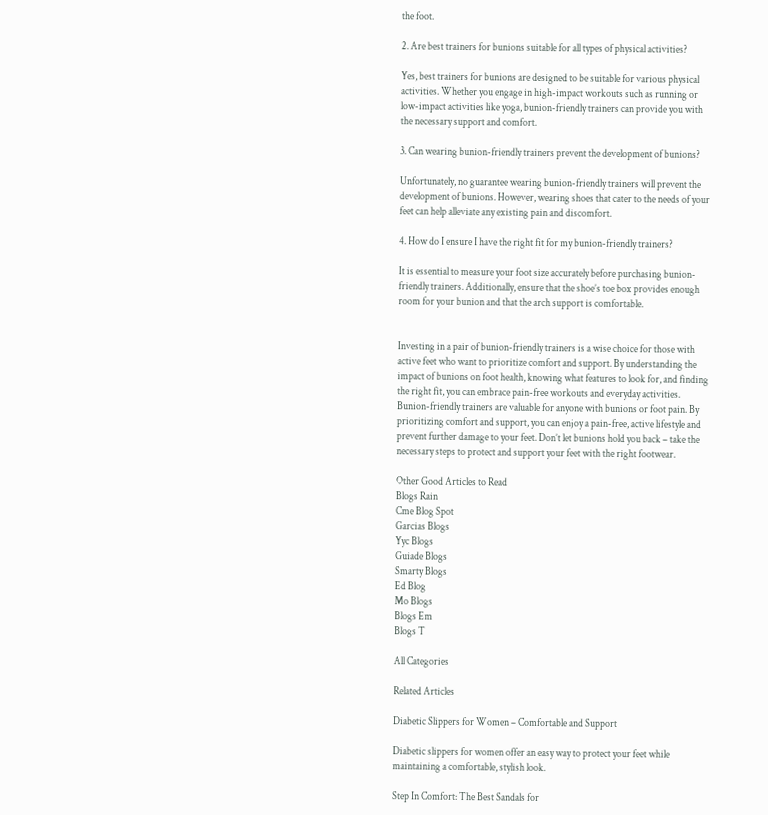the foot.

2. Are best trainers for bunions suitable for all types of physical activities?

Yes, best trainers for bunions are designed to be suitable for various physical activities. Whether you engage in high-impact workouts such as running or low-impact activities like yoga, bunion-friendly trainers can provide you with the necessary support and comfort.

3. Can wearing bunion-friendly trainers prevent the development of bunions?

Unfortunately, no guarantee wearing bunion-friendly trainers will prevent the development of bunions. However, wearing shoes that cater to the needs of your feet can help alleviate any existing pain and discomfort.

4. How do I ensure I have the right fit for my bunion-friendly trainers?

It is essential to measure your foot size accurately before purchasing bunion-friendly trainers. Additionally, ensure that the shoe’s toe box provides enough room for your bunion and that the arch support is comfortable.


Investing in a pair of bunion-friendly trainers is a wise choice for those with active feet who want to prioritize comfort and support. By understanding the impact of bunions on foot health, knowing what features to look for, and finding the right fit, you can embrace pain-free workouts and everyday activities. Bunion-friendly trainers are valuable for anyone with bunions or foot pain. By prioritizing comfort and support, you can enjoy a pain-free, active lifestyle and prevent further damage to your feet. Don’t let bunions hold you back – take the necessary steps to protect and support your feet with the right footwear.

Other Good Articles to Read
Blogs Rain
Cme Blog Spot
Garcias Blogs
Yyc Blogs
Guiade Blogs
Smarty Blogs
Ed Blog
Mo Blogs
Blogs Em
Blogs T

All Categories

Related Articles

Diabetic Slippers for Women – Comfortable and Support

Diabetic slippers for women offer an easy way to protect your feet while maintaining a comfortable, stylish look.

Step In Comfort: The Best Sandals for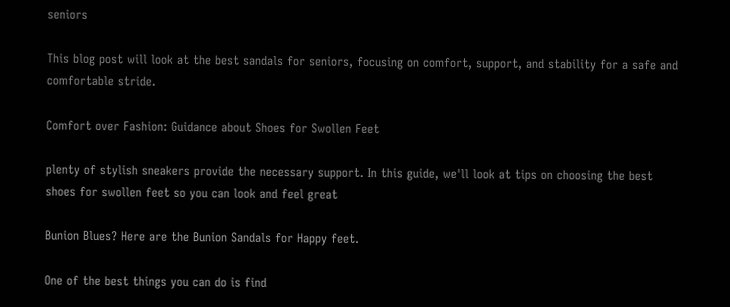seniors

This blog post will look at the best sandals for seniors, focusing on comfort, support, and stability for a safe and comfortable stride.

Comfort over Fashion: Guidance about Shoes for Swollen Feet

plenty of stylish sneakers provide the necessary support. In this guide, we'll look at tips on choosing the best shoes for swollen feet so you can look and feel great

Bunion Blues? Here are the Bunion Sandals for Happy feet.

One of the best things you can do is find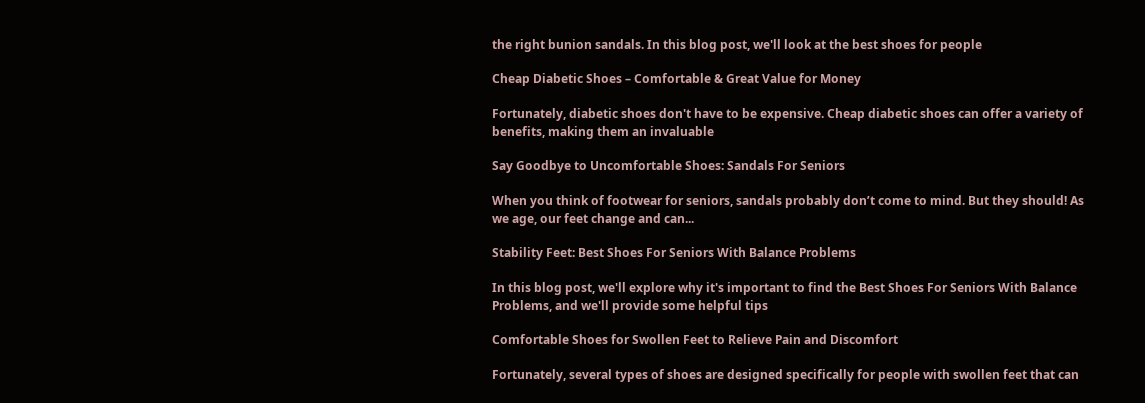the right bunion sandals. In this blog post, we'll look at the best shoes for people

Cheap Diabetic Shoes – Comfortable & Great Value for Money

Fortunately, diabetic shoes don't have to be expensive. Cheap diabetic shoes can offer a variety of benefits, making them an invaluable

Say Goodbye to Uncomfortable Shoes: Sandals For Seniors

When you think of footwear for seniors, sandals probably don’t come to mind. But they should! As we age, our feet change and can...

Stability Feet: Best Shoes For Seniors With Balance Problems

In this blog post, we'll explore why it's important to find the Best Shoes For Seniors With Balance Problems, and we'll provide some helpful tips

Comfortable Shoes for Swollen Feet to Relieve Pain and Discomfort

Fortunately, several types of shoes are designed specifically for people with swollen feet that can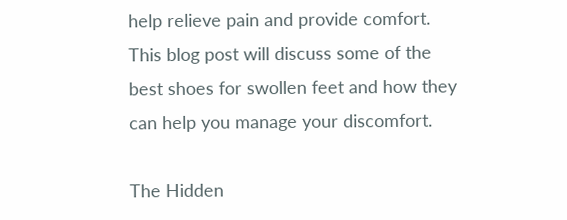help relieve pain and provide comfort. This blog post will discuss some of the best shoes for swollen feet and how they can help you manage your discomfort.

The Hidden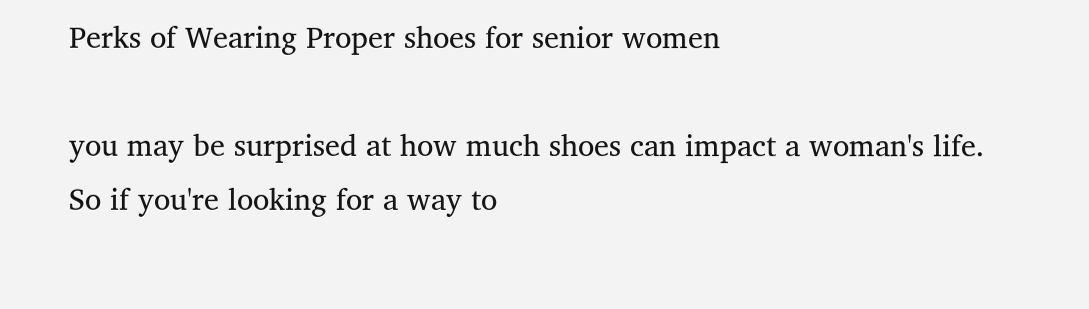Perks of Wearing Proper shoes for senior women

you may be surprised at how much shoes can impact a woman's life. So if you're looking for a way to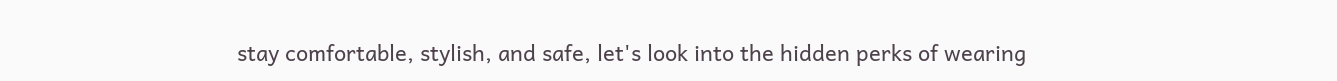stay comfortable, stylish, and safe, let's look into the hidden perks of wearing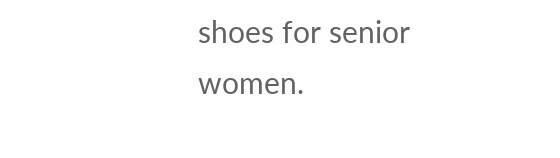shoes for senior women.